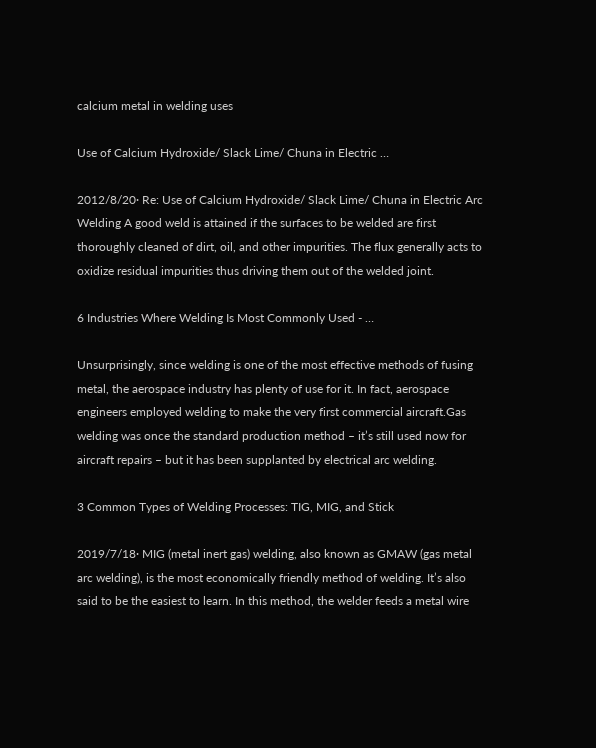calcium metal in welding uses

Use of Calcium Hydroxide/ Slack Lime/ Chuna in Electric …

2012/8/20· Re: Use of Calcium Hydroxide/ Slack Lime/ Chuna in Electric Arc Welding A good weld is attained if the surfaces to be welded are first thoroughly cleaned of dirt, oil, and other impurities. The flux generally acts to oxidize residual impurities thus driving them out of the welded joint.

6 Industries Where Welding Is Most Commonly Used - …

Unsurprisingly, since welding is one of the most effective methods of fusing metal, the aerospace industry has plenty of use for it. In fact, aerospace engineers employed welding to make the very first commercial aircraft.Gas welding was once the standard production method – it’s still used now for aircraft repairs – but it has been supplanted by electrical arc welding.

3 Common Types of Welding Processes: TIG, MIG, and Stick

2019/7/18· MIG (metal inert gas) welding, also known as GMAW (gas metal arc welding), is the most economically friendly method of welding. It’s also said to be the easiest to learn. In this method, the welder feeds a metal wire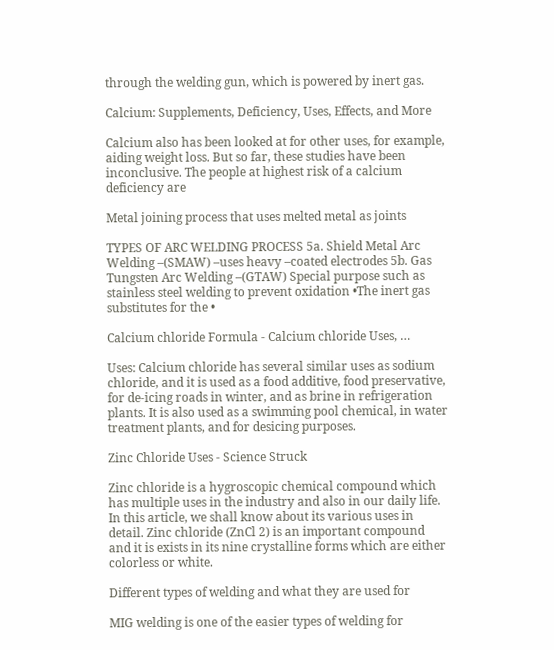through the welding gun, which is powered by inert gas.

Calcium: Supplements, Deficiency, Uses, Effects, and More

Calcium also has been looked at for other uses, for example, aiding weight loss. But so far, these studies have been inconclusive. The people at highest risk of a calcium deficiency are

Metal joining process that uses melted metal as joints

TYPES OF ARC WELDING PROCESS 5a. Shield Metal Arc Welding –(SMAW) –uses heavy –coated electrodes 5b. Gas Tungsten Arc Welding –(GTAW) Special purpose such as stainless steel welding to prevent oxidation •The inert gas substitutes for the •

Calcium chloride Formula - Calcium chloride Uses, …

Uses: Calcium chloride has several similar uses as sodium chloride, and it is used as a food additive, food preservative, for de-icing roads in winter, and as brine in refrigeration plants. It is also used as a swimming pool chemical, in water treatment plants, and for desicing purposes.

Zinc Chloride Uses - Science Struck

Zinc chloride is a hygroscopic chemical compound which has multiple uses in the industry and also in our daily life. In this article, we shall know about its various uses in detail. Zinc chloride (ZnCl 2) is an important compound and it is exists in its nine crystalline forms which are either colorless or white.

Different types of welding and what they are used for

MIG welding is one of the easier types of welding for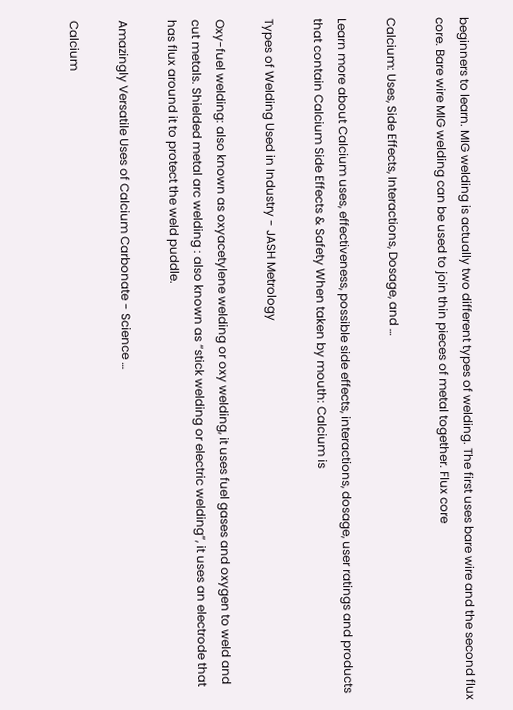beginners to learn. MIG welding is actually two different types of welding. The first uses bare wire and the second flux core. Bare wire MIG welding can be used to join thin pieces of metal together. Flux core

Calcium: Uses, Side Effects, Interactions, Dosage, and …

Learn more about Calcium uses, effectiveness, possible side effects, interactions, dosage, user ratings and products that contain Calcium Side Effects & Safety When taken by mouth: Calcium is

Types of Welding Used in Industry - JASH Metrology

Oxy-fuel welding: also known as oxyacetylene welding or oxy welding, it uses fuel gases and oxygen to weld and cut metals. Shielded metal arc welding : also known as “stick welding or electric welding”, it uses an electrode that has flux around it to protect the weld puddle.

Amazingly Versatile Uses of Calcium Carbonate - Science …

Calcium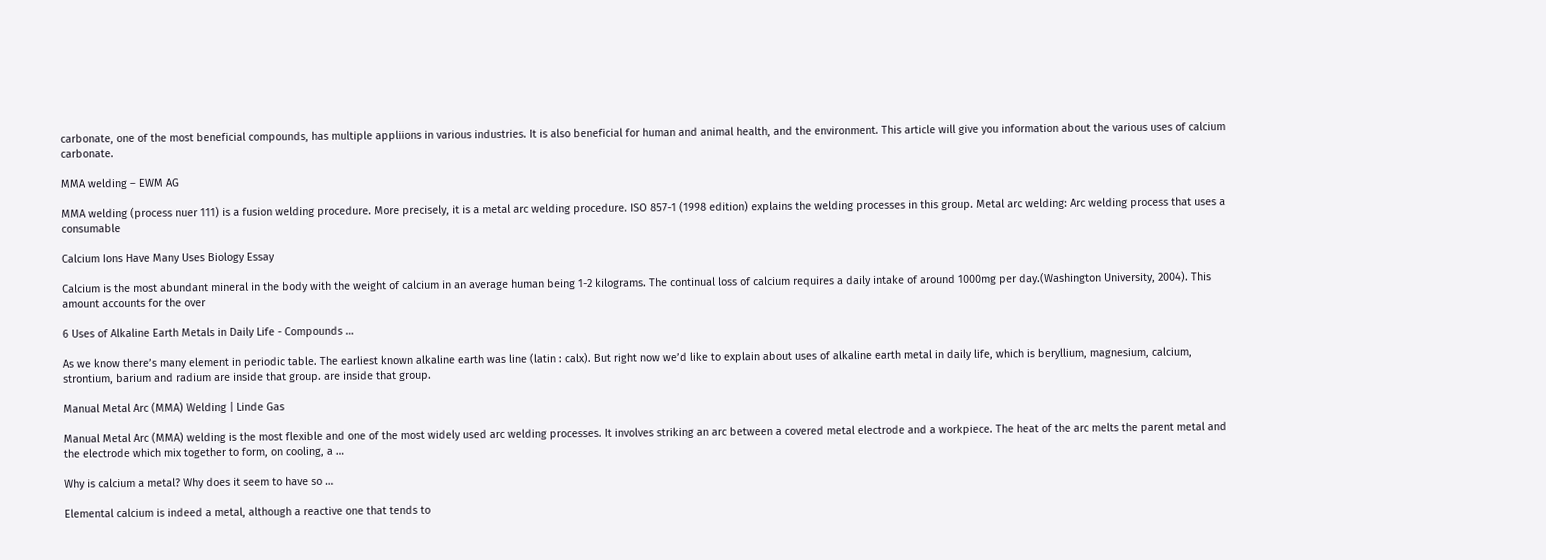carbonate, one of the most beneficial compounds, has multiple appliions in various industries. It is also beneficial for human and animal health, and the environment. This article will give you information about the various uses of calcium carbonate.

MMA welding – EWM AG

MMA welding (process nuer 111) is a fusion welding procedure. More precisely, it is a metal arc welding procedure. ISO 857-1 (1998 edition) explains the welding processes in this group. Metal arc welding: Arc welding process that uses a consumable

Calcium Ions Have Many Uses Biology Essay

Calcium is the most abundant mineral in the body with the weight of calcium in an average human being 1-2 kilograms. The continual loss of calcium requires a daily intake of around 1000mg per day.(Washington University, 2004). This amount accounts for the over

6 Uses of Alkaline Earth Metals in Daily Life - Compounds …

As we know there’s many element in periodic table. The earliest known alkaline earth was line (latin : calx). But right now we’d like to explain about uses of alkaline earth metal in daily life, which is beryllium, magnesium, calcium, strontium, barium and radium are inside that group. are inside that group.

Manual Metal Arc (MMA) Welding | Linde Gas

Manual Metal Arc (MMA) welding is the most flexible and one of the most widely used arc welding processes. It involves striking an arc between a covered metal electrode and a workpiece. The heat of the arc melts the parent metal and the electrode which mix together to form, on cooling, a …

Why is calcium a metal? Why does it seem to have so …

Elemental calcium is indeed a metal, although a reactive one that tends to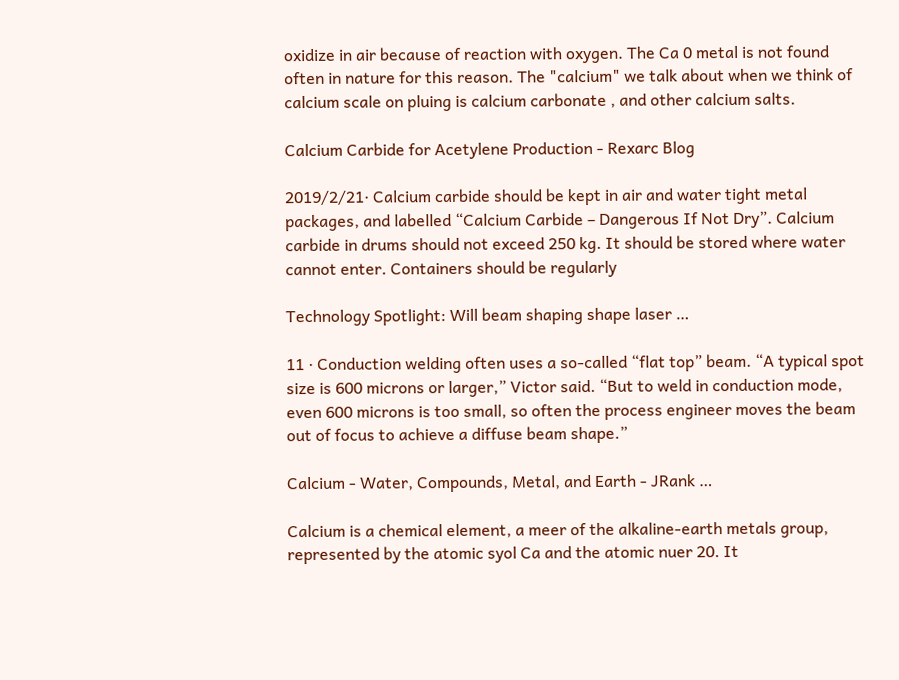oxidize in air because of reaction with oxygen. The Ca 0 metal is not found often in nature for this reason. The "calcium" we talk about when we think of calcium scale on pluing is calcium carbonate , and other calcium salts.

Calcium Carbide for Acetylene Production - Rexarc Blog

2019/2/21· Calcium carbide should be kept in air and water tight metal packages, and labelled “Calcium Carbide – Dangerous If Not Dry”. Calcium carbide in drums should not exceed 250 kg. It should be stored where water cannot enter. Containers should be regularly

Technology Spotlight: Will beam shaping shape laser …

11 · Conduction welding often uses a so-called “flat top” beam. “A typical spot size is 600 microns or larger,” Victor said. “But to weld in conduction mode, even 600 microns is too small, so often the process engineer moves the beam out of focus to achieve a diffuse beam shape.”

Calcium - Water, Compounds, Metal, and Earth - JRank …

Calcium is a chemical element, a meer of the alkaline-earth metals group, represented by the atomic syol Ca and the atomic nuer 20. It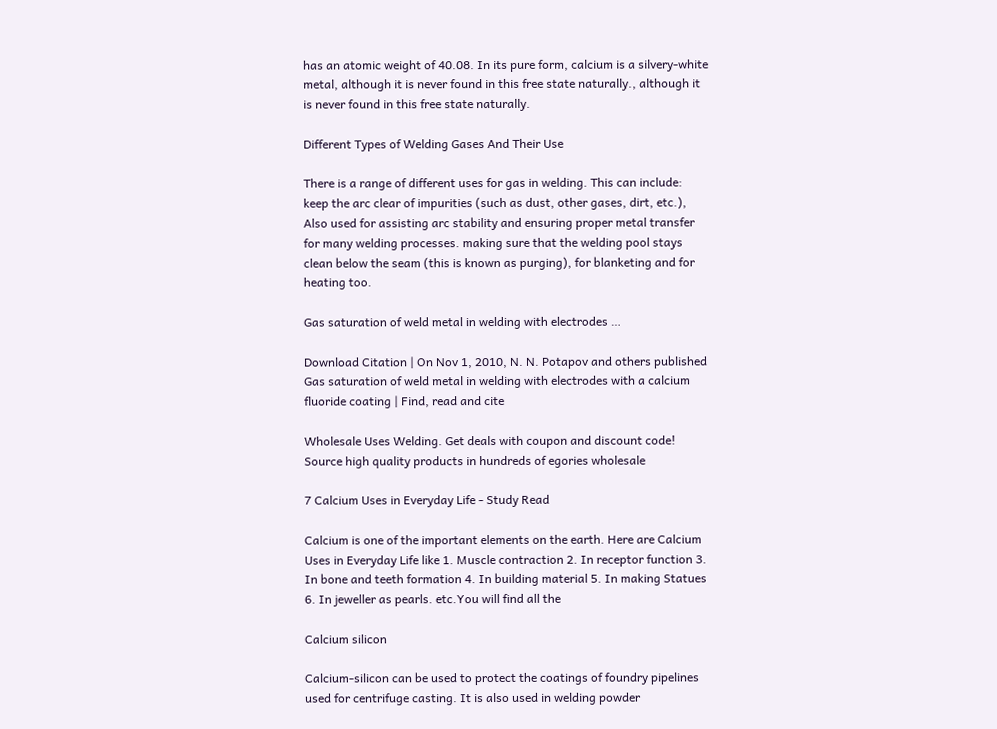has an atomic weight of 40.08. In its pure form, calcium is a silvery-white metal, although it is never found in this free state naturally., although it is never found in this free state naturally.

Different Types of Welding Gases And Their Use

There is a range of different uses for gas in welding. This can include: keep the arc clear of impurities (such as dust, other gases, dirt, etc.), Also used for assisting arc stability and ensuring proper metal transfer for many welding processes. making sure that the welding pool stays clean below the seam (this is known as purging), for blanketing and for heating too.

Gas saturation of weld metal in welding with electrodes …

Download Citation | On Nov 1, 2010, N. N. Potapov and others published Gas saturation of weld metal in welding with electrodes with a calcium fluoride coating | Find, read and cite

Wholesale Uses Welding. Get deals with coupon and discount code! Source high quality products in hundreds of egories wholesale

7 Calcium Uses in Everyday Life - Study Read

Calcium is one of the important elements on the earth. Here are Calcium Uses in Everyday Life like 1. Muscle contraction 2. In receptor function 3. In bone and teeth formation 4. In building material 5. In making Statues 6. In jeweller as pearls. etc.You will find all the

Calcium silicon

Calcium-silicon can be used to protect the coatings of foundry pipelines used for centrifuge casting. It is also used in welding powder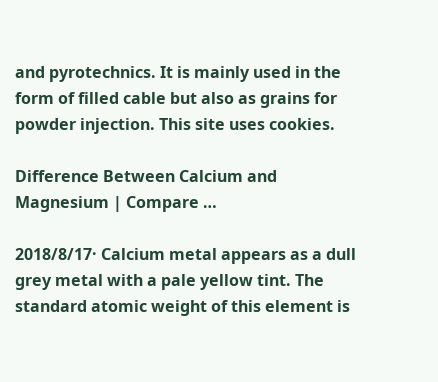and pyrotechnics. It is mainly used in the form of filled cable but also as grains for powder injection. This site uses cookies.

Difference Between Calcium and Magnesium | Compare …

2018/8/17· Calcium metal appears as a dull grey metal with a pale yellow tint. The standard atomic weight of this element is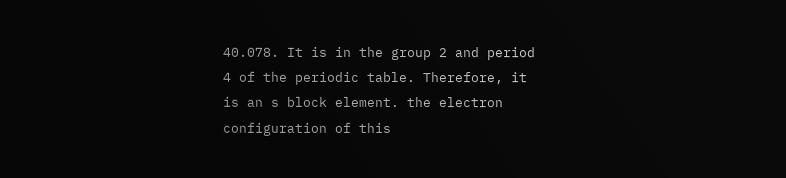40.078. It is in the group 2 and period 4 of the periodic table. Therefore, it is an s block element. the electron configuration of this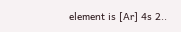element is [Ar] 4s 2..